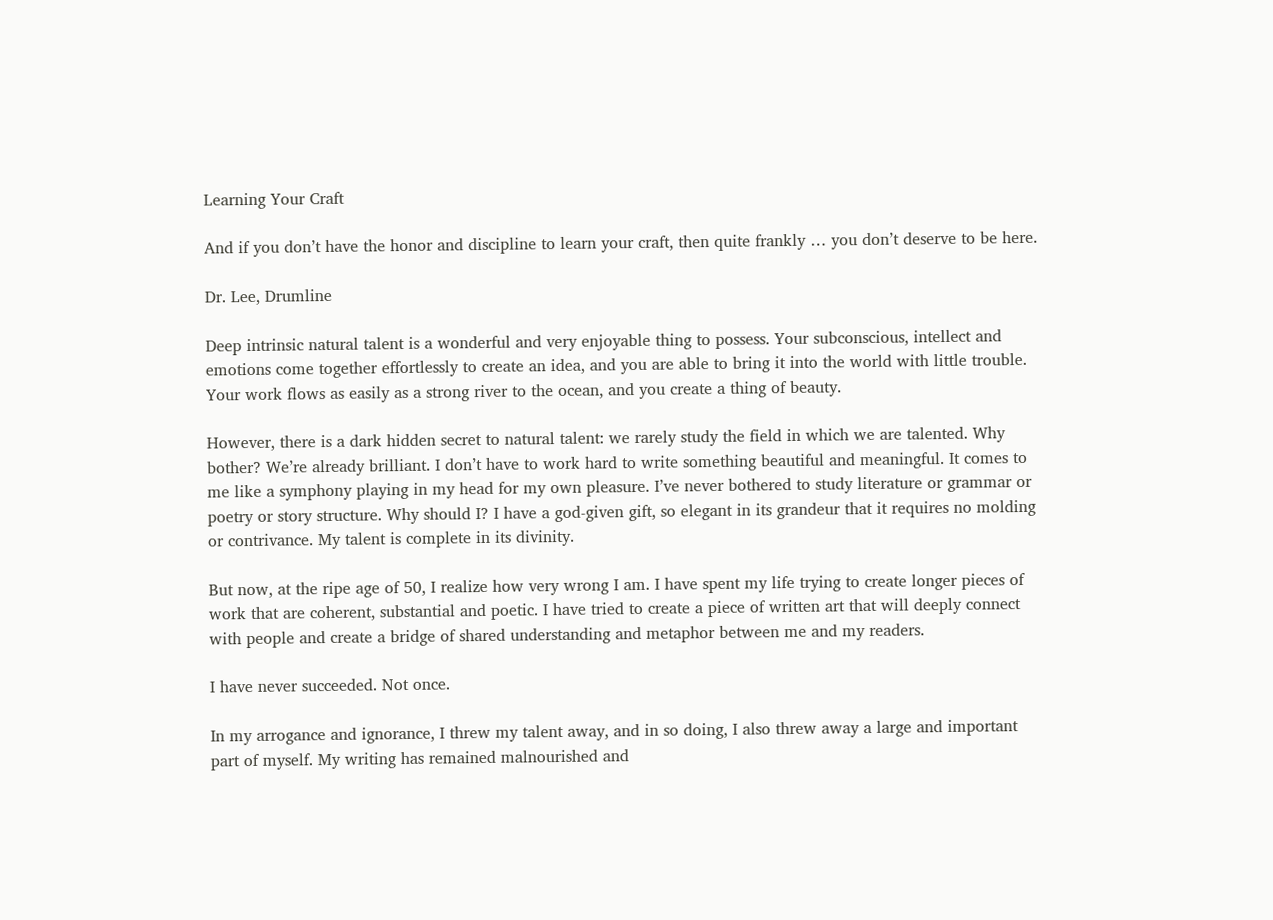Learning Your Craft

And if you don’t have the honor and discipline to learn your craft, then quite frankly … you don’t deserve to be here.

Dr. Lee, Drumline

Deep intrinsic natural talent is a wonderful and very enjoyable thing to possess. Your subconscious, intellect and emotions come together effortlessly to create an idea, and you are able to bring it into the world with little trouble. Your work flows as easily as a strong river to the ocean, and you create a thing of beauty.

However, there is a dark hidden secret to natural talent: we rarely study the field in which we are talented. Why bother? We’re already brilliant. I don’t have to work hard to write something beautiful and meaningful. It comes to me like a symphony playing in my head for my own pleasure. I’ve never bothered to study literature or grammar or poetry or story structure. Why should I? I have a god-given gift, so elegant in its grandeur that it requires no molding or contrivance. My talent is complete in its divinity.

But now, at the ripe age of 50, I realize how very wrong I am. I have spent my life trying to create longer pieces of work that are coherent, substantial and poetic. I have tried to create a piece of written art that will deeply connect with people and create a bridge of shared understanding and metaphor between me and my readers.

I have never succeeded. Not once.

In my arrogance and ignorance, I threw my talent away, and in so doing, I also threw away a large and important part of myself. My writing has remained malnourished and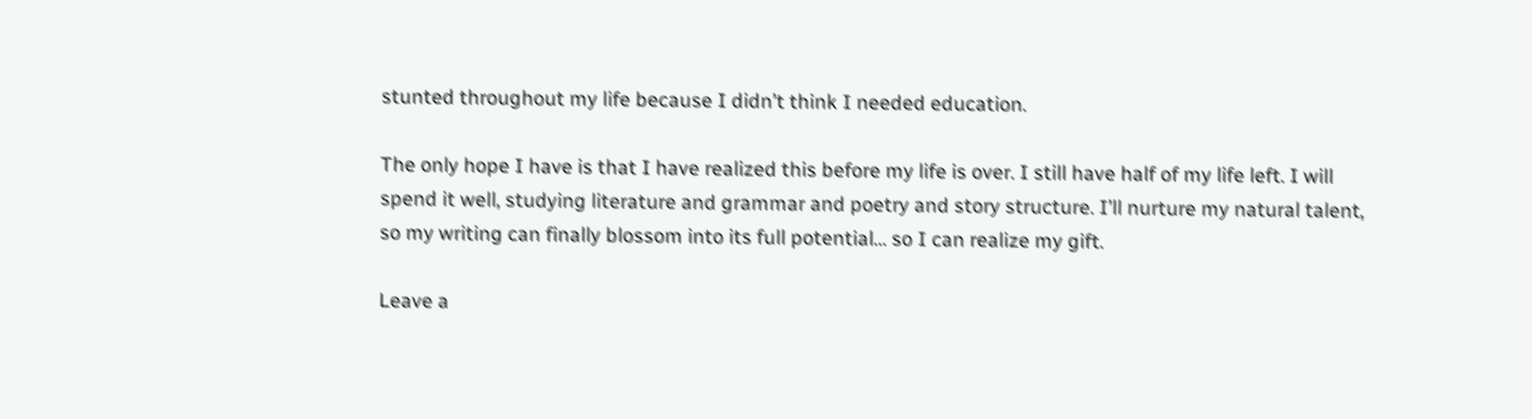stunted throughout my life because I didn’t think I needed education.

The only hope I have is that I have realized this before my life is over. I still have half of my life left. I will spend it well, studying literature and grammar and poetry and story structure. I’ll nurture my natural talent, so my writing can finally blossom into its full potential… so I can realize my gift.

Leave a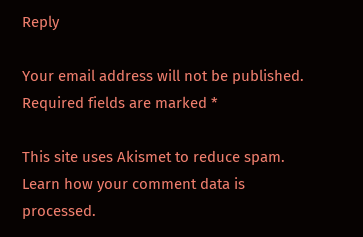Reply

Your email address will not be published. Required fields are marked *

This site uses Akismet to reduce spam. Learn how your comment data is processed.